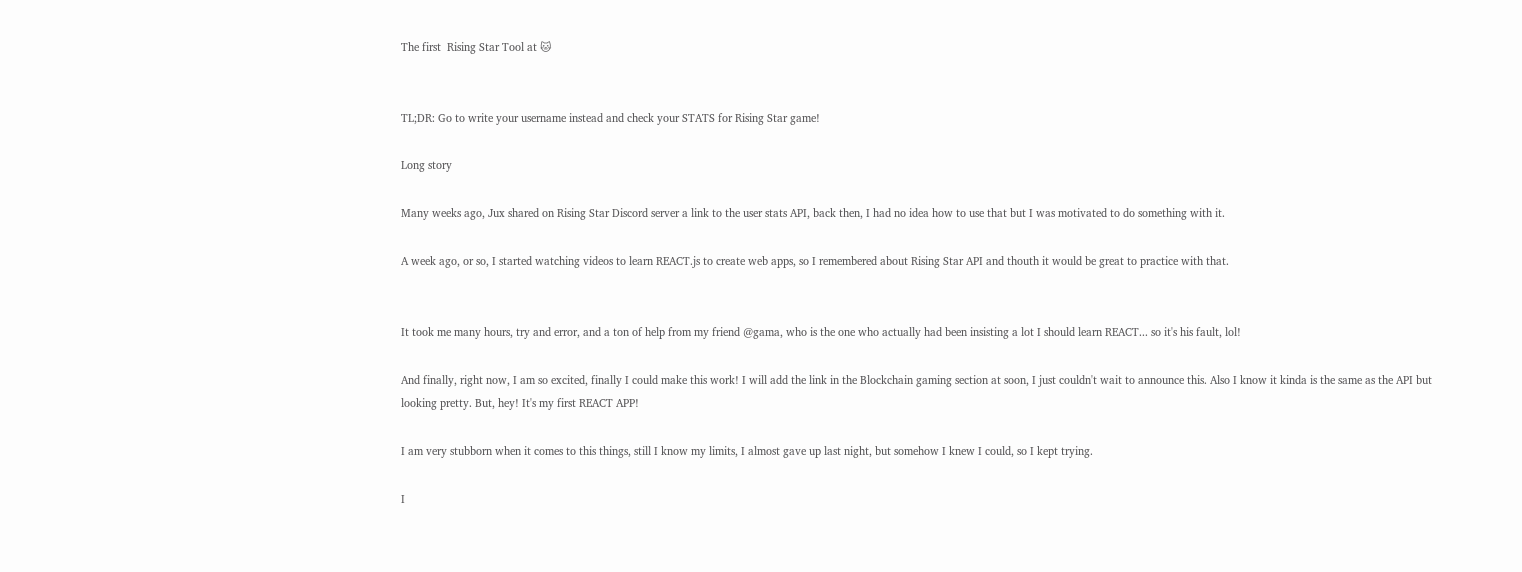The first  Rising Star Tool at 🐱


TL;DR: Go to write your username instead and check your STATS for Rising Star game!

Long story

Many weeks ago, Jux shared on Rising Star Discord server a link to the user stats API, back then, I had no idea how to use that but I was motivated to do something with it.

A week ago, or so, I started watching videos to learn REACT.js to create web apps, so I remembered about Rising Star API and thouth it would be great to practice with that.


It took me many hours, try and error, and a ton of help from my friend @gama, who is the one who actually had been insisting a lot I should learn REACT... so it's his fault, lol!

And finally, right now, I am so excited, finally I could make this work! I will add the link in the Blockchain gaming section at soon, I just couldn't wait to announce this. Also I know it kinda is the same as the API but looking pretty. But, hey! It's my first REACT APP!

I am very stubborn when it comes to this things, still I know my limits, I almost gave up last night, but somehow I knew I could, so I kept trying.

I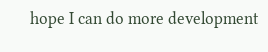hope I can do more development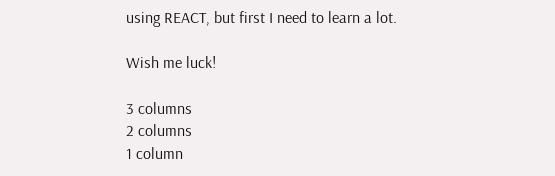using REACT, but first I need to learn a lot.

Wish me luck!

3 columns
2 columns
1 column